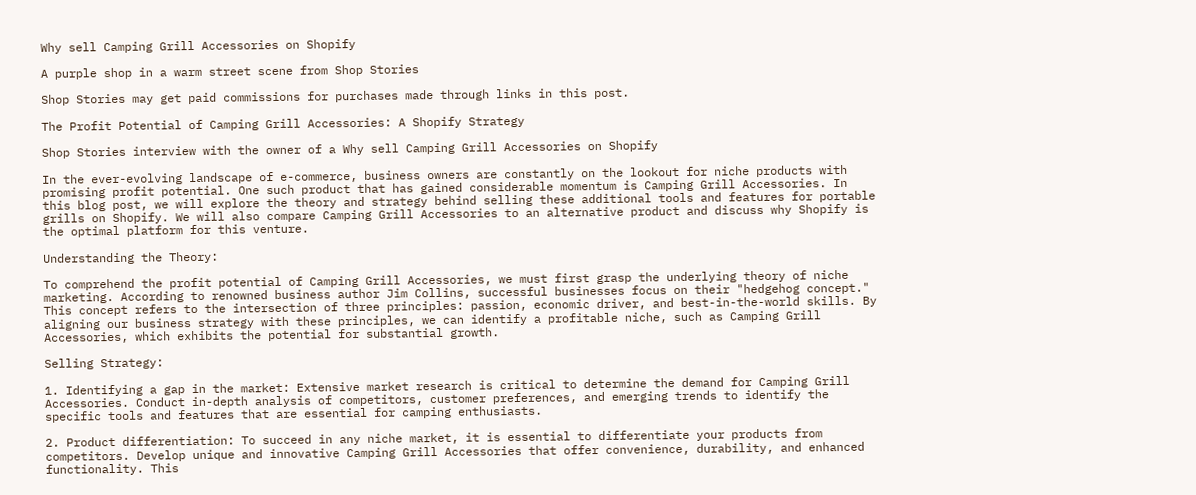Why sell Camping Grill Accessories on Shopify

A purple shop in a warm street scene from Shop Stories

Shop Stories may get paid commissions for purchases made through links in this post.

The Profit Potential of Camping Grill Accessories: A Shopify Strategy

Shop Stories interview with the owner of a Why sell Camping Grill Accessories on Shopify

In the ever-evolving landscape of e-commerce, business owners are constantly on the lookout for niche products with promising profit potential. One such product that has gained considerable momentum is Camping Grill Accessories. In this blog post, we will explore the theory and strategy behind selling these additional tools and features for portable grills on Shopify. We will also compare Camping Grill Accessories to an alternative product and discuss why Shopify is the optimal platform for this venture.

Understanding the Theory:

To comprehend the profit potential of Camping Grill Accessories, we must first grasp the underlying theory of niche marketing. According to renowned business author Jim Collins, successful businesses focus on their "hedgehog concept." This concept refers to the intersection of three principles: passion, economic driver, and best-in-the-world skills. By aligning our business strategy with these principles, we can identify a profitable niche, such as Camping Grill Accessories, which exhibits the potential for substantial growth.

Selling Strategy:

1. Identifying a gap in the market: Extensive market research is critical to determine the demand for Camping Grill Accessories. Conduct in-depth analysis of competitors, customer preferences, and emerging trends to identify the specific tools and features that are essential for camping enthusiasts.

2. Product differentiation: To succeed in any niche market, it is essential to differentiate your products from competitors. Develop unique and innovative Camping Grill Accessories that offer convenience, durability, and enhanced functionality. This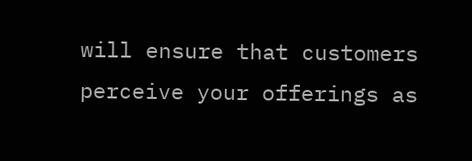will ensure that customers perceive your offerings as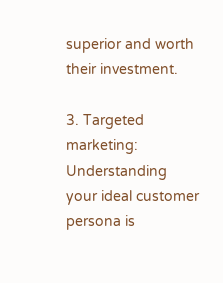superior and worth their investment.

3. Targeted marketing: Understanding your ideal customer persona is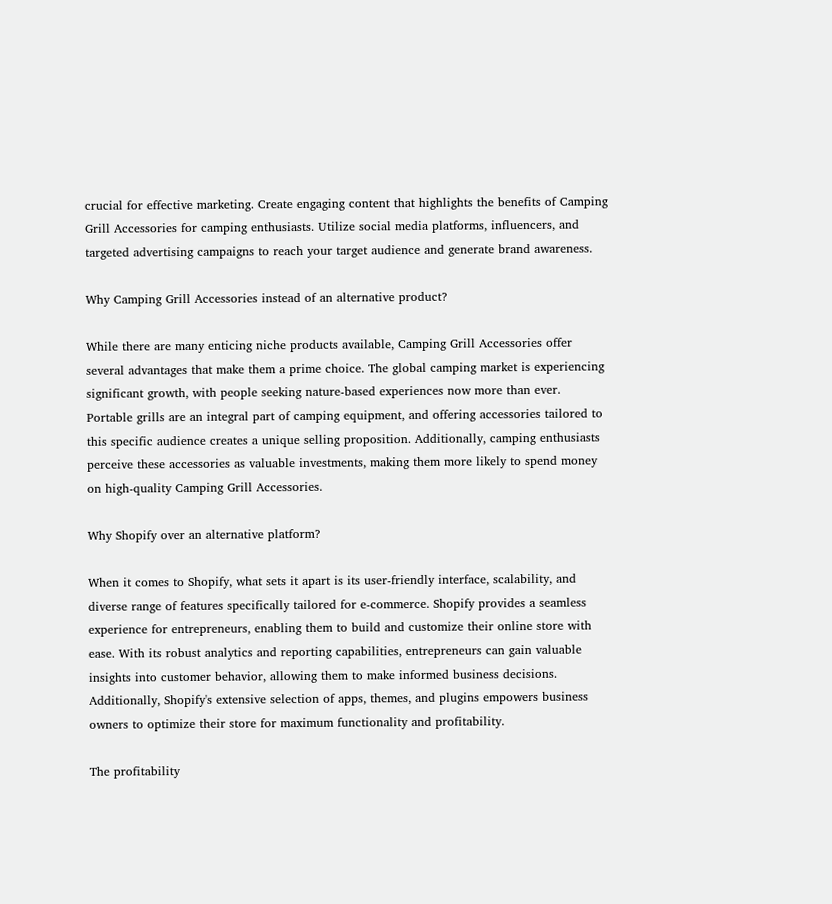crucial for effective marketing. Create engaging content that highlights the benefits of Camping Grill Accessories for camping enthusiasts. Utilize social media platforms, influencers, and targeted advertising campaigns to reach your target audience and generate brand awareness.

Why Camping Grill Accessories instead of an alternative product?

While there are many enticing niche products available, Camping Grill Accessories offer several advantages that make them a prime choice. The global camping market is experiencing significant growth, with people seeking nature-based experiences now more than ever. Portable grills are an integral part of camping equipment, and offering accessories tailored to this specific audience creates a unique selling proposition. Additionally, camping enthusiasts perceive these accessories as valuable investments, making them more likely to spend money on high-quality Camping Grill Accessories.

Why Shopify over an alternative platform?

When it comes to Shopify, what sets it apart is its user-friendly interface, scalability, and diverse range of features specifically tailored for e-commerce. Shopify provides a seamless experience for entrepreneurs, enabling them to build and customize their online store with ease. With its robust analytics and reporting capabilities, entrepreneurs can gain valuable insights into customer behavior, allowing them to make informed business decisions. Additionally, Shopify's extensive selection of apps, themes, and plugins empowers business owners to optimize their store for maximum functionality and profitability.

The profitability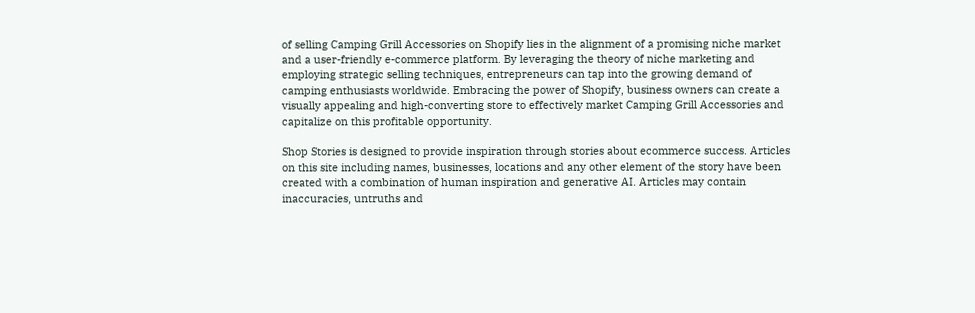of selling Camping Grill Accessories on Shopify lies in the alignment of a promising niche market and a user-friendly e-commerce platform. By leveraging the theory of niche marketing and employing strategic selling techniques, entrepreneurs can tap into the growing demand of camping enthusiasts worldwide. Embracing the power of Shopify, business owners can create a visually appealing and high-converting store to effectively market Camping Grill Accessories and capitalize on this profitable opportunity.

Shop Stories is designed to provide inspiration through stories about ecommerce success. Articles on this site including names, businesses, locations and any other element of the story have been created with a combination of human inspiration and generative AI. Articles may contain inaccuracies, untruths and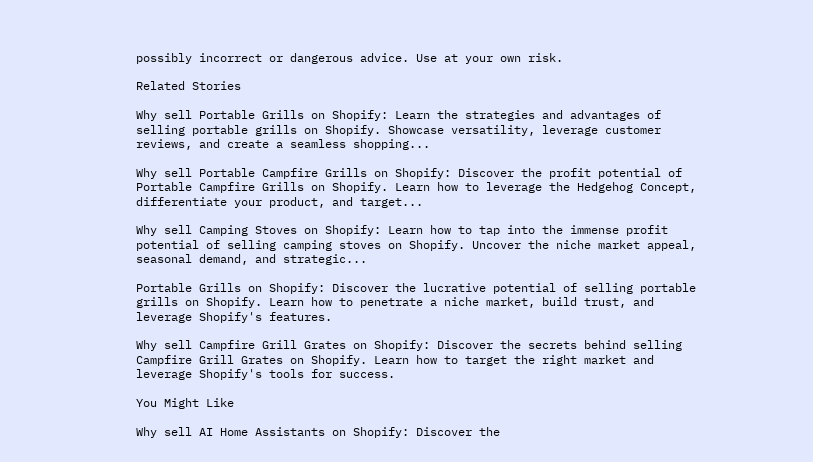possibly incorrect or dangerous advice. Use at your own risk.

Related Stories

Why sell Portable Grills on Shopify: Learn the strategies and advantages of selling portable grills on Shopify. Showcase versatility, leverage customer reviews, and create a seamless shopping...

Why sell Portable Campfire Grills on Shopify: Discover the profit potential of Portable Campfire Grills on Shopify. Learn how to leverage the Hedgehog Concept, differentiate your product, and target...

Why sell Camping Stoves on Shopify: Learn how to tap into the immense profit potential of selling camping stoves on Shopify. Uncover the niche market appeal, seasonal demand, and strategic...

Portable Grills on Shopify: Discover the lucrative potential of selling portable grills on Shopify. Learn how to penetrate a niche market, build trust, and leverage Shopify's features.

Why sell Campfire Grill Grates on Shopify: Discover the secrets behind selling Campfire Grill Grates on Shopify. Learn how to target the right market and leverage Shopify's tools for success.

You Might Like

Why sell AI Home Assistants on Shopify: Discover the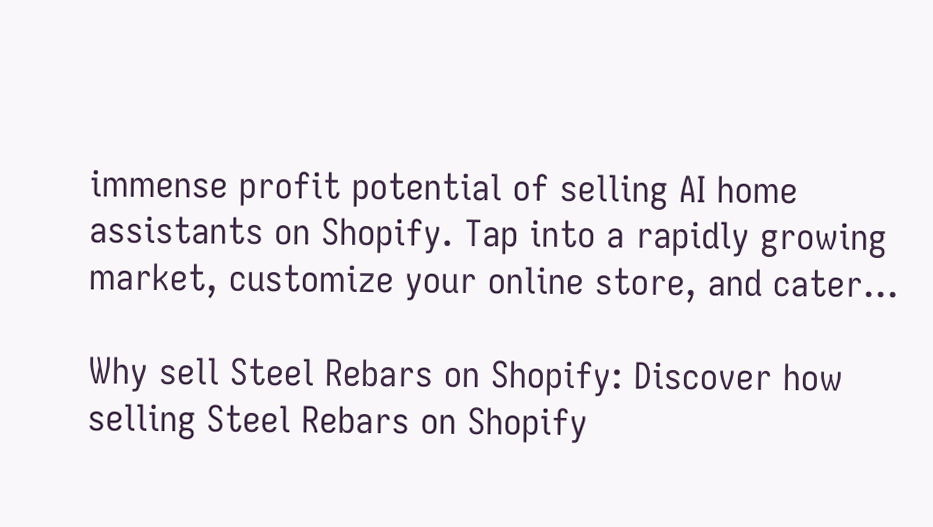immense profit potential of selling AI home assistants on Shopify. Tap into a rapidly growing market, customize your online store, and cater...

Why sell Steel Rebars on Shopify: Discover how selling Steel Rebars on Shopify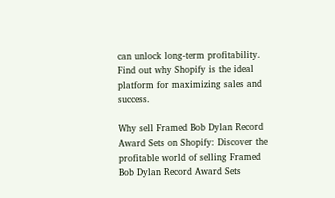can unlock long-term profitability. Find out why Shopify is the ideal platform for maximizing sales and success.

Why sell Framed Bob Dylan Record Award Sets on Shopify: Discover the profitable world of selling Framed Bob Dylan Record Award Sets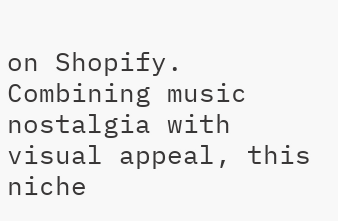on Shopify. Combining music nostalgia with visual appeal, this niche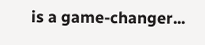is a game-changer...